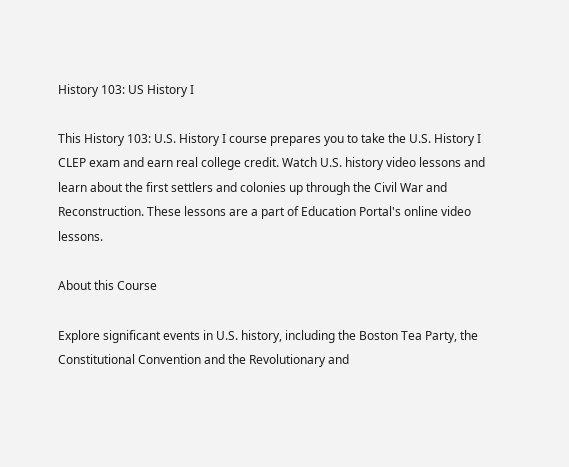History 103: US History I

This History 103: U.S. History I course prepares you to take the U.S. History I CLEP exam and earn real college credit. Watch U.S. history video lessons and learn about the first settlers and colonies up through the Civil War and Reconstruction. These lessons are a part of Education Portal's online video lessons.

About this Course

Explore significant events in U.S. history, including the Boston Tea Party, the Constitutional Convention and the Revolutionary and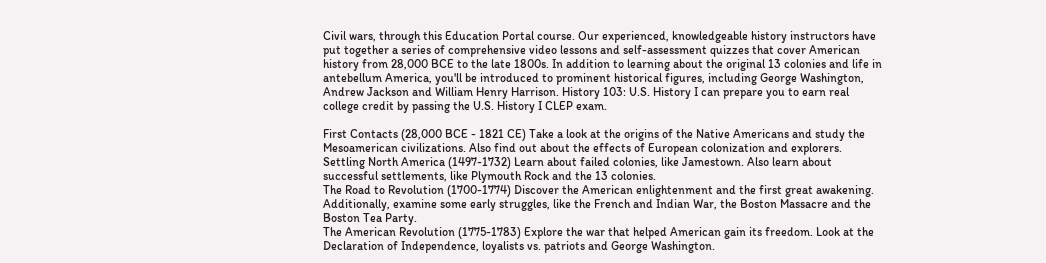Civil wars, through this Education Portal course. Our experienced, knowledgeable history instructors have put together a series of comprehensive video lessons and self-assessment quizzes that cover American history from 28,000 BCE to the late 1800s. In addition to learning about the original 13 colonies and life in antebellum America, you'll be introduced to prominent historical figures, including George Washington, Andrew Jackson and William Henry Harrison. History 103: U.S. History I can prepare you to earn real college credit by passing the U.S. History I CLEP exam.

First Contacts (28,000 BCE - 1821 CE) Take a look at the origins of the Native Americans and study the Mesoamerican civilizations. Also find out about the effects of European colonization and explorers.
Settling North America (1497-1732) Learn about failed colonies, like Jamestown. Also learn about successful settlements, like Plymouth Rock and the 13 colonies.
The Road to Revolution (1700-1774) Discover the American enlightenment and the first great awakening. Additionally, examine some early struggles, like the French and Indian War, the Boston Massacre and the Boston Tea Party.
The American Revolution (1775-1783) Explore the war that helped American gain its freedom. Look at the Declaration of Independence, loyalists vs. patriots and George Washington.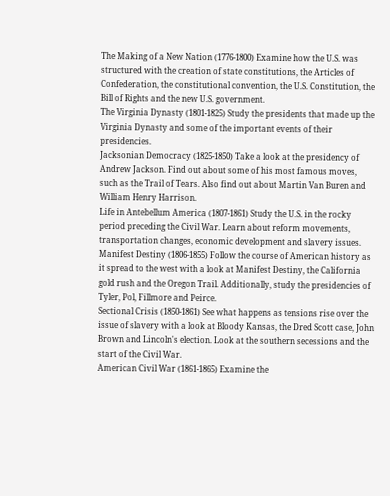The Making of a New Nation (1776-1800) Examine how the U.S. was structured with the creation of state constitutions, the Articles of Confederation, the constitutional convention, the U.S. Constitution, the Bill of Rights and the new U.S. government.
The Virginia Dynasty (1801-1825) Study the presidents that made up the Virginia Dynasty and some of the important events of their presidencies.
Jacksonian Democracy (1825-1850) Take a look at the presidency of Andrew Jackson. Find out about some of his most famous moves, such as the Trail of Tears. Also find out about Martin Van Buren and William Henry Harrison.
Life in Antebellum America (1807-1861) Study the U.S. in the rocky period preceding the Civil War. Learn about reform movements, transportation changes, economic development and slavery issues.
Manifest Destiny (1806-1855) Follow the course of American history as it spread to the west with a look at Manifest Destiny, the California gold rush and the Oregon Trail. Additionally, study the presidencies of Tyler, Pol, Fillmore and Peirce.
Sectional Crisis (1850-1861) See what happens as tensions rise over the issue of slavery with a look at Bloody Kansas, the Dred Scott case, John Brown and Lincoln's election. Look at the southern secessions and the start of the Civil War.
American Civil War (1861-1865) Examine the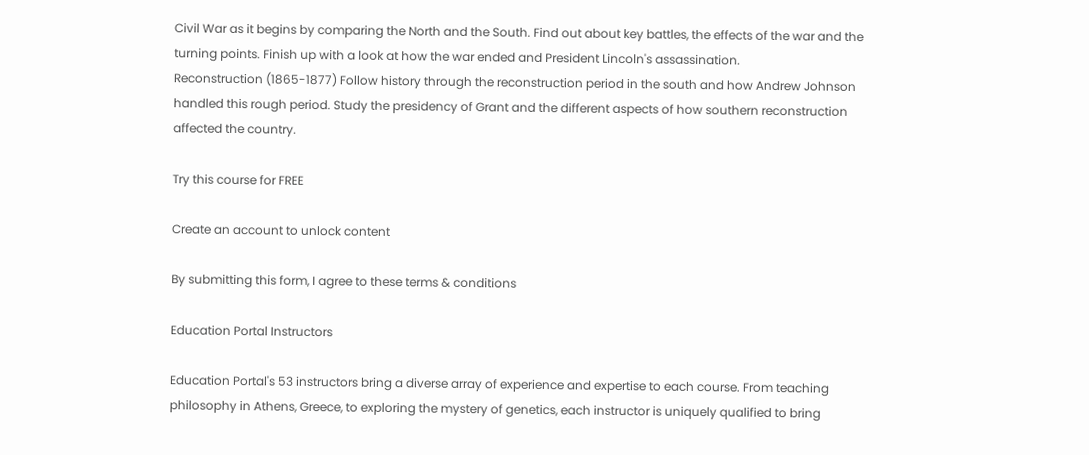Civil War as it begins by comparing the North and the South. Find out about key battles, the effects of the war and the turning points. Finish up with a look at how the war ended and President Lincoln's assassination.
Reconstruction (1865-1877) Follow history through the reconstruction period in the south and how Andrew Johnson handled this rough period. Study the presidency of Grant and the different aspects of how southern reconstruction affected the country.

Try this course for FREE

Create an account to unlock content

By submitting this form, I agree to these terms & conditions

Education Portal Instructors

Education Portal's 53 instructors bring a diverse array of experience and expertise to each course. From teaching philosophy in Athens, Greece, to exploring the mystery of genetics, each instructor is uniquely qualified to bring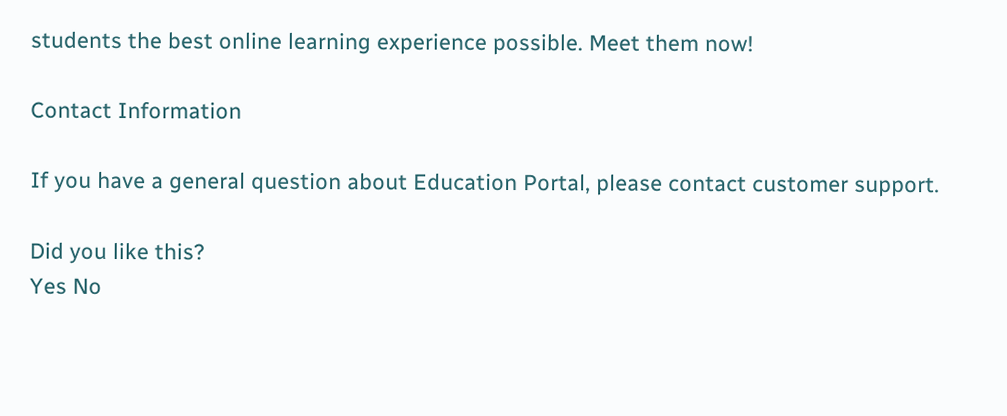students the best online learning experience possible. Meet them now!

Contact Information

If you have a general question about Education Portal, please contact customer support.

Did you like this?
Yes No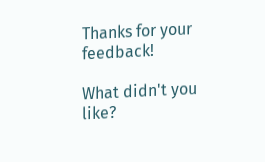Thanks for your feedback!

What didn't you like?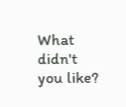What didn't you like?